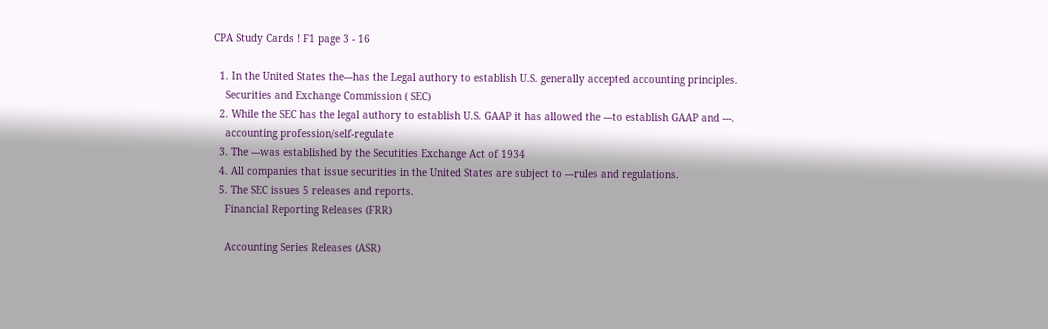CPA Study Cards ! F1 page 3 - 16

  1. In the United States the---has the Legal authory to establish U.S. generally accepted accounting principles.
    Securities and Exchange Commission ( SEC)
  2. While the SEC has the legal authory to establish U.S. GAAP it has allowed the ---to establish GAAP and ---.
    accounting profession/self-regulate
  3. The ---was established by the Secutities Exchange Act of 1934
  4. All companies that issue securities in the United States are subject to ---rules and regulations.
  5. The SEC issues 5 releases and reports.
    Financial Reporting Releases (FRR)

    Accounting Series Releases (ASR)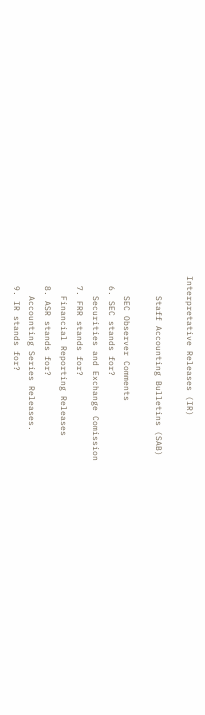Interpretative Releases (IR)

    Staff Accounting Bulletins (SAB)

    SEC Observer Comments
  6. SEC stands for?
    Securities and Exchange Comission
  7. FRR stands for?
    Financial Reporting Releases
  8. ASR stands for?
    Accounting Series Releases.
  9. IR stands for?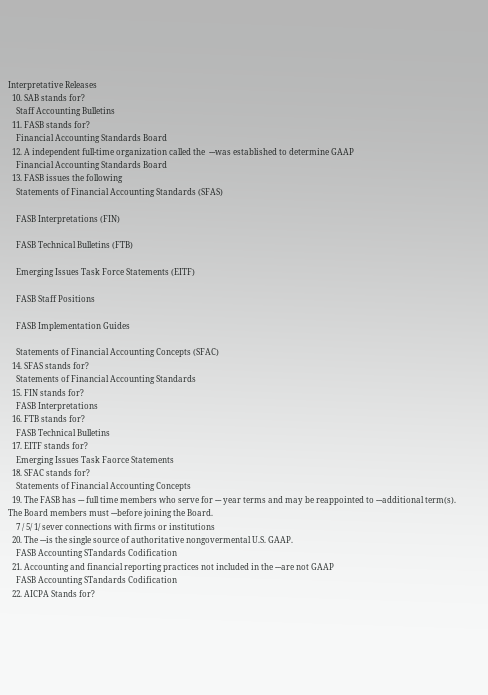Interpretative Releases
  10. SAB stands for?
    Staff Accounting Bulletins
  11. FASB stands for?
    Financial Accounting Standards Board
  12. A independent full-time organization called the  ---was established to determine GAAP
    Financial Accounting Standards Board
  13. FASB issues the following
    Statements of Financial Accounting Standards (SFAS)

    FASB Interpretations (FIN)

    FASB Technical Bulletins (FTB)

    Emerging Issues Task Force Statements (EITF)

    FASB Staff Positions

    FASB Implementation Guides

    Statements of Financial Accounting Concepts (SFAC)
  14. SFAS stands for?
    Statements of Financial Accounting Standards
  15. FIN stands for?
    FASB Interpretations
  16. FTB stands for?
    FASB Technical Bulletins
  17. EITF stands for?
    Emerging Issues Task Faorce Statements
  18. SFAC stands for?
    Statements of Financial Accounting Concepts
  19. The FASB has --- full time members who serve for --- year terms and may be reappointed to ---additional term(s).  The Board members must ---before joining the Board.
    7 / 5/ 1/ sever connections with firms or institutions
  20. The ---is the single source of authoritative nongovermental U.S. GAAP.
    FASB Accounting STandards Codification
  21. Accounting and financial reporting practices not included in the ---are not GAAP
    FASB Accounting STandards Codification
  22. AICPA Stands for?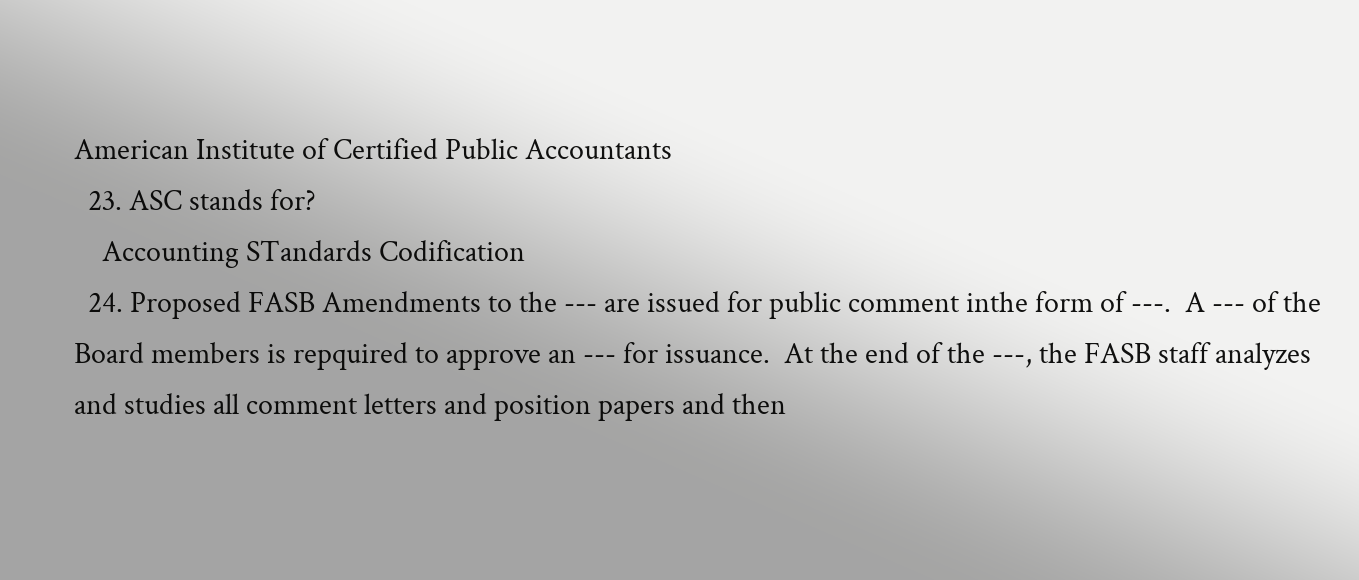American Institute of Certified Public Accountants
  23. ASC stands for?
    Accounting STandards Codification
  24. Proposed FASB Amendments to the --- are issued for public comment inthe form of ---.  A --- of the Board members is repquired to approve an --- for issuance.  At the end of the ---, the FASB staff analyzes and studies all comment letters and position papers and then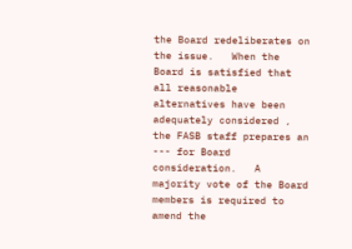the Board redeliberates on the issue.   When the Board is satisfied that all reasonable alternatives have been adequately considered , the FASB staff prepares an --- for Board consideration.   A majority vote of the Board members is required to amend the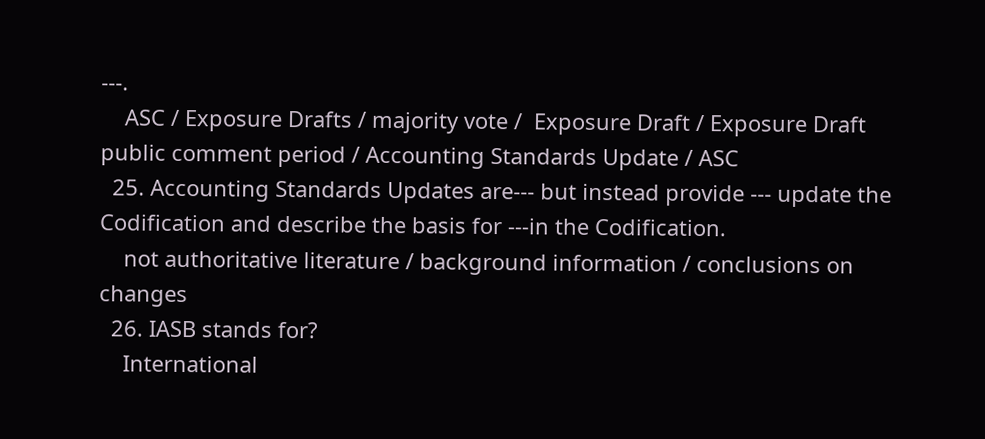---.
    ASC / Exposure Drafts / majority vote /  Exposure Draft / Exposure Draft public comment period / Accounting Standards Update / ASC
  25. Accounting Standards Updates are--- but instead provide --- update the Codification and describe the basis for ---in the Codification.
    not authoritative literature / background information / conclusions on changes
  26. IASB stands for?
    International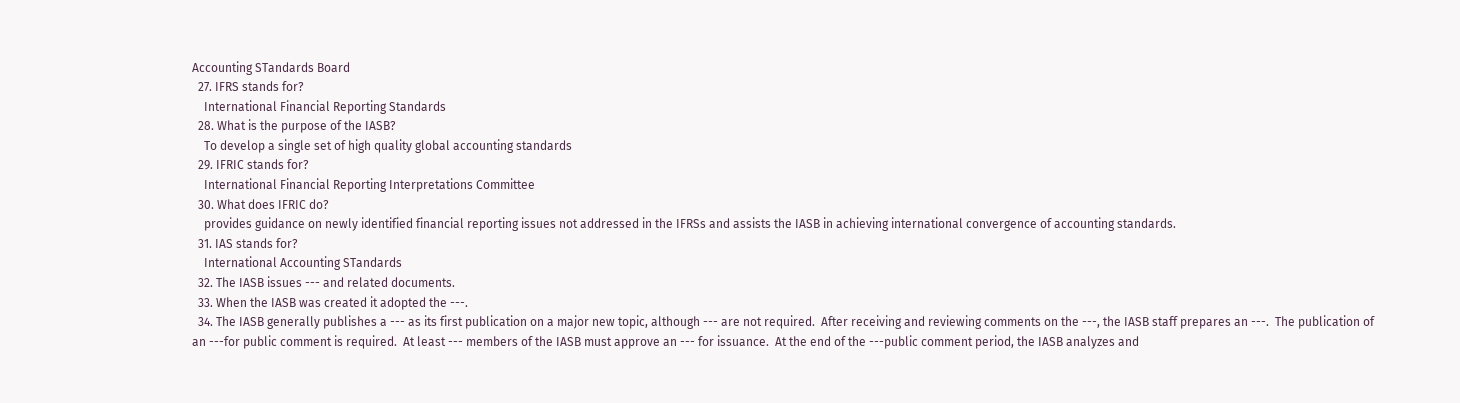Accounting STandards Board
  27. IFRS stands for?
    International Financial Reporting Standards
  28. What is the purpose of the IASB?
    To develop a single set of high quality global accounting standards
  29. IFRIC stands for?
    International Financial Reporting Interpretations Committee
  30. What does IFRIC do?
    provides guidance on newly identified financial reporting issues not addressed in the IFRSs and assists the IASB in achieving international convergence of accounting standards.
  31. IAS stands for?
    International Accounting STandards
  32. The IASB issues --- and related documents.
  33. When the IASB was created it adopted the ---.
  34. The IASB generally publishes a --- as its first publication on a major new topic, although --- are not required.  After receiving and reviewing comments on the ---, the IASB staff prepares an ---.  The publication of an ---for public comment is required.  At least --- members of the IASB must approve an --- for issuance.  At the end of the ---public comment period, the IASB analyzes and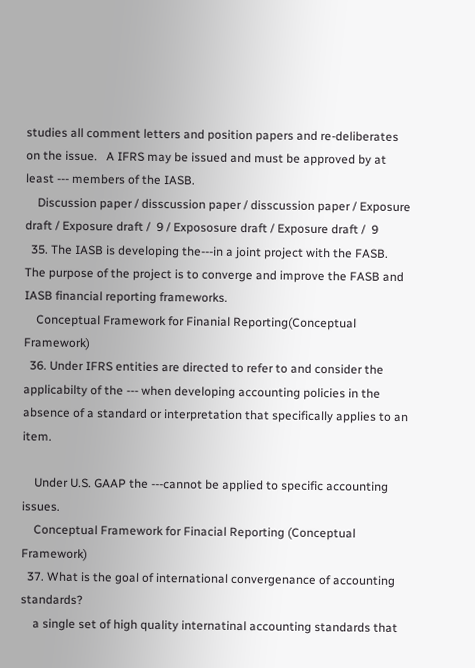studies all comment letters and position papers and re-deliberates on the issue.   A IFRS may be issued and must be approved by at least --- members of the IASB.
    Discussion paper / disscussion paper / disscussion paper / Exposure draft / Exposure draft /  9 / Expososure draft / Exposure draft /  9
  35. The IASB is developing the---in a joint project with the FASB.  The purpose of the project is to converge and improve the FASB and IASB financial reporting frameworks.
    Conceptual Framework for Finanial Reporting(Conceptual Framework)
  36. Under IFRS entities are directed to refer to and consider the applicabilty of the --- when developing accounting policies in the absence of a standard or interpretation that specifically applies to an item.

    Under U.S. GAAP the ---cannot be applied to specific accounting issues.
    Conceptual Framework for Finacial Reporting (Conceptual Framework)
  37. What is the goal of international convergenance of accounting standards?
    a single set of high quality internatinal accounting standards that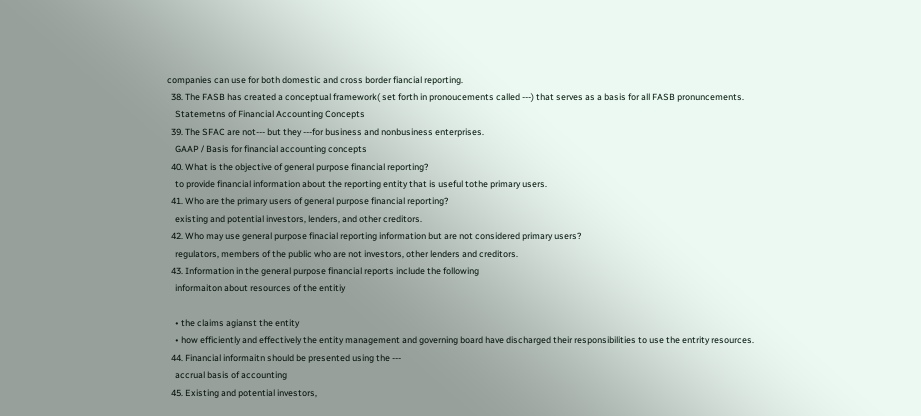companies can use for both domestic and cross border fiancial reporting.
  38. The FASB has created a conceptual framework( set forth in pronoucements called ---) that serves as a basis for all FASB pronuncements.
    Statemetns of Financial Accounting Concepts
  39. The SFAC are not--- but they ---for business and nonbusiness enterprises.
    GAAP / Basis for financial accounting concepts
  40. What is the objective of general purpose financial reporting?
    to provide financial information about the reporting entity that is useful tothe primary users.
  41. Who are the primary users of general purpose financial reporting?
    existing and potential investors, lenders, and other creditors.
  42. Who may use general purpose finacial reporting information but are not considered primary users?
    regulators, members of the public who are not investors, other lenders and creditors.
  43. Information in the general purpose financial reports include the following
    informaiton about resources of the entitiy

    • the claims agianst the entity
    • how efficiently and effectively the entity management and governing board have discharged their responsibilities to use the entrity resources.
  44. Financial informaitn should be presented using the ---
    accrual basis of accounting
  45. Existing and potential investors,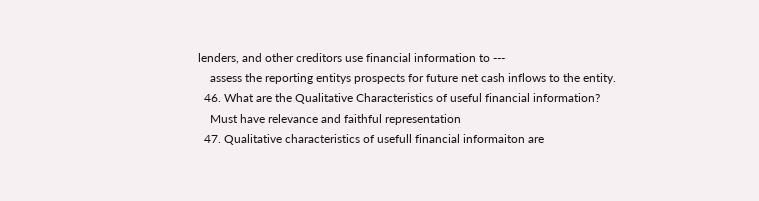lenders, and other creditors use financial information to ---
    assess the reporting entitys prospects for future net cash inflows to the entity.
  46. What are the Qualitative Characteristics of useful financial information?
    Must have relevance and faithful representation
  47. Qualitative characteristics of usefull financial informaiton are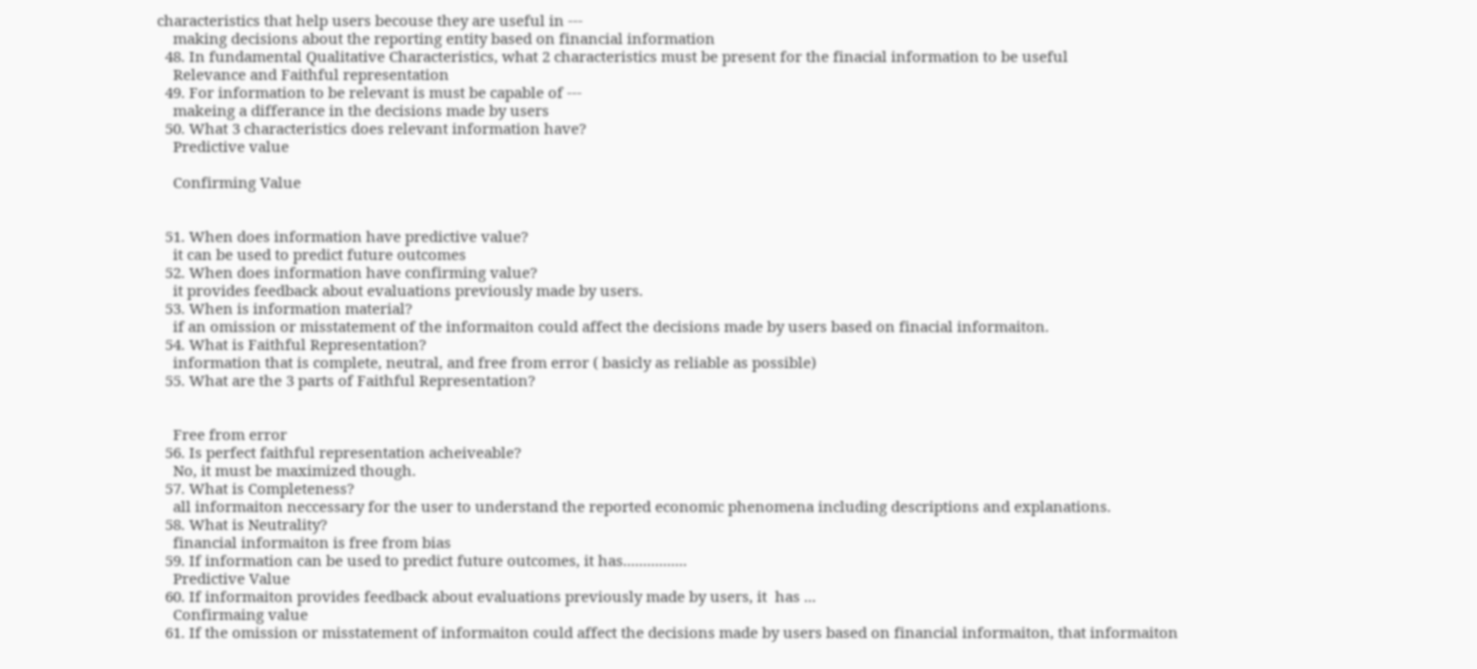characteristics that help users becouse they are useful in ---
    making decisions about the reporting entity based on financial information
  48. In fundamental Qualitative Characteristics, what 2 characteristics must be present for the finacial information to be useful
    Relevance and Faithful representation
  49. For information to be relevant is must be capable of ---
    makeing a differance in the decisions made by users
  50. What 3 characteristics does relevant information have?
    Predictive value

    Confirming Value


  51. When does information have predictive value?
    it can be used to predict future outcomes
  52. When does information have confirming value?
    it provides feedback about evaluations previously made by users.
  53. When is information material?
    if an omission or misstatement of the informaiton could affect the decisions made by users based on finacial informaiton.
  54. What is Faithful Representation?
    information that is complete, neutral, and free from error ( basicly as reliable as possible)
  55. What are the 3 parts of Faithful Representation?


    Free from error
  56. Is perfect faithful representation acheiveable?
    No, it must be maximized though.
  57. What is Completeness?
    all informaiton neccessary for the user to understand the reported economic phenomena including descriptions and explanations.
  58. What is Neutrality?
    financial informaiton is free from bias
  59. If information can be used to predict future outcomes, it has................
    Predictive Value
  60. If informaiton provides feedback about evaluations previously made by users, it  has ...
    Confirmaing value
  61. If the omission or misstatement of informaiton could affect the decisions made by users based on financial informaiton, that informaiton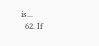is...
  62. If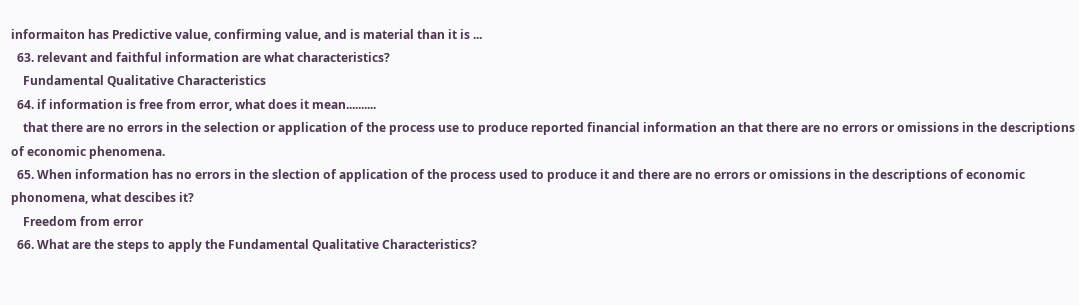informaiton has Predictive value, confirming value, and is material than it is ...
  63. relevant and faithful information are what characteristics?
    Fundamental Qualitative Characteristics
  64. if information is free from error, what does it mean..........
    that there are no errors in the selection or application of the process use to produce reported financial information an that there are no errors or omissions in the descriptions of economic phenomena.
  65. When information has no errors in the slection of application of the process used to produce it and there are no errors or omissions in the descriptions of economic phonomena, what descibes it?
    Freedom from error
  66. What are the steps to apply the Fundamental Qualitative Characteristics?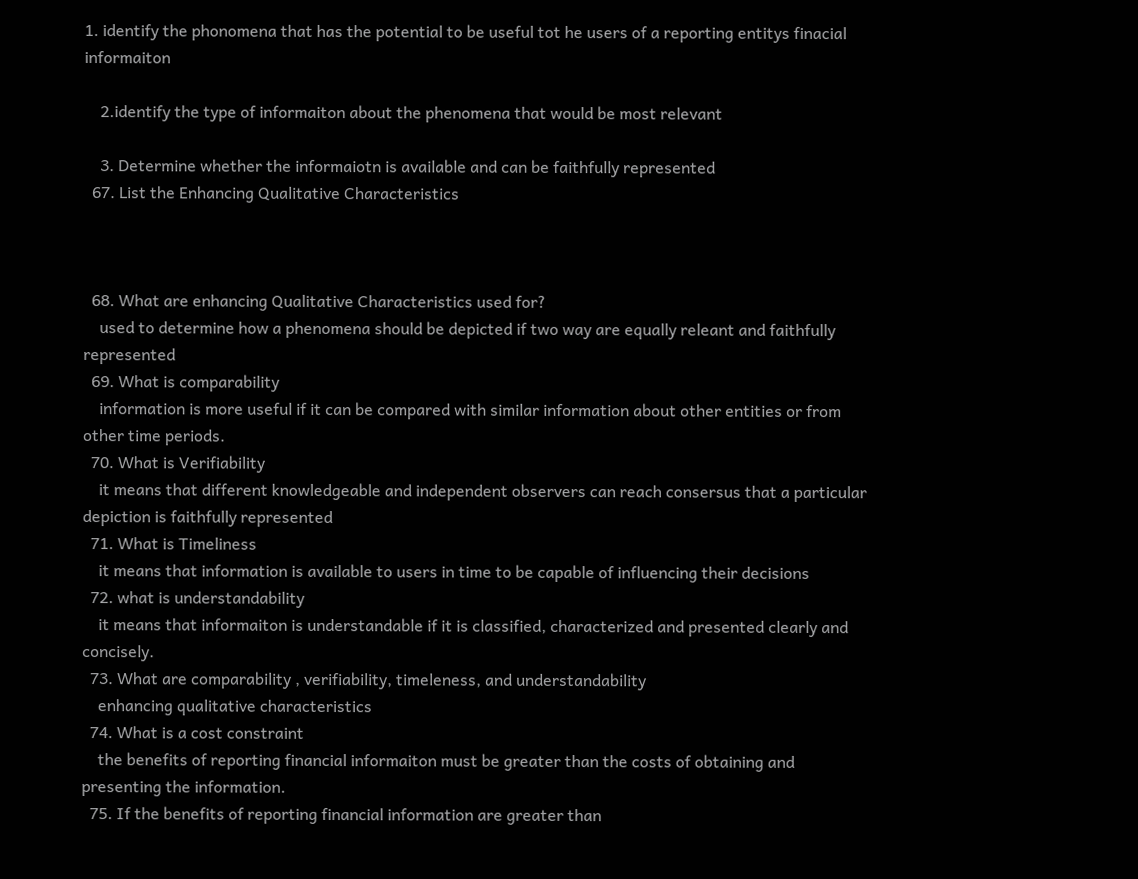1. identify the phonomena that has the potential to be useful tot he users of a reporting entitys finacial informaiton

    2.identify the type of informaiton about the phenomena that would be most relevant

    3. Determine whether the informaiotn is available and can be faithfully represented
  67. List the Enhancing Qualitative Characteristics



  68. What are enhancing Qualitative Characteristics used for?
    used to determine how a phenomena should be depicted if two way are equally releant and faithfully represented
  69. What is comparability
    information is more useful if it can be compared with similar information about other entities or from other time periods.
  70. What is Verifiability
    it means that different knowledgeable and independent observers can reach consersus that a particular depiction is faithfully represented
  71. What is Timeliness
    it means that information is available to users in time to be capable of influencing their decisions
  72. what is understandability
    it means that informaiton is understandable if it is classified, characterized and presented clearly and concisely.
  73. What are comparability , verifiability, timeleness, and understandability
    enhancing qualitative characteristics
  74. What is a cost constraint
    the benefits of reporting financial informaiton must be greater than the costs of obtaining and presenting the information.
  75. If the benefits of reporting financial information are greater than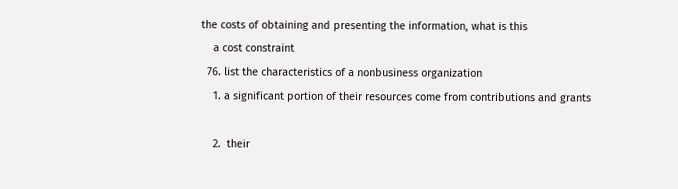the costs of obtaining and presenting the information, what is this
    a cost constraint
  76. list the characteristics of a nonbusiness organization
    1. a significant portion of their resources come from contributions and grants

    2.  their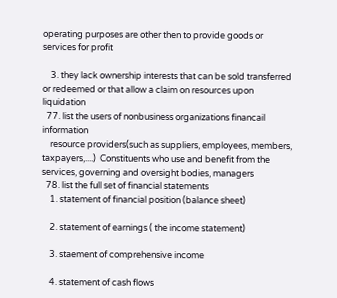operating purposes are other then to provide goods or services for profit

    3. they lack ownership interests that can be sold transferred or redeemed or that allow a claim on resources upon liquidation
  77. list the users of nonbusiness organizations financail information
    resource providers(such as suppliers, employees, members, taxpayers,....)  Constituents who use and benefit from the services, governing and oversight bodies, managers
  78. list the full set of financial statements
    1. statement of financial position (balance sheet)

    2. statement of earnings ( the income statement)

    3. staement of comprehensive income

    4. statement of cash flows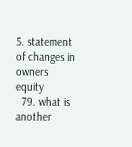5. statement of changes in owners equity
  79. what is another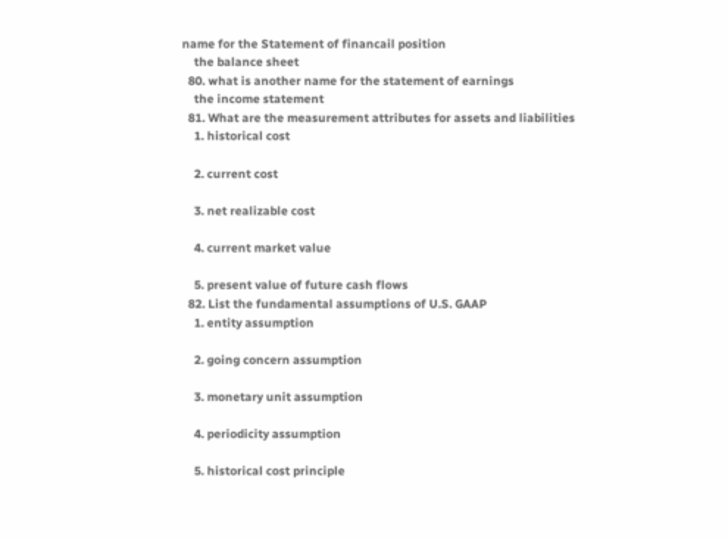name for the Statement of financail position
    the balance sheet
  80. what is another name for the statement of earnings
    the income statement
  81. What are the measurement attributes for assets and liabilities
    1. historical cost

    2. current cost

    3. net realizable cost

    4. current market value

    5. present value of future cash flows
  82. List the fundamental assumptions of U.S. GAAP
    1. entity assumption

    2. going concern assumption

    3. monetary unit assumption

    4. periodicity assumption

    5. historical cost principle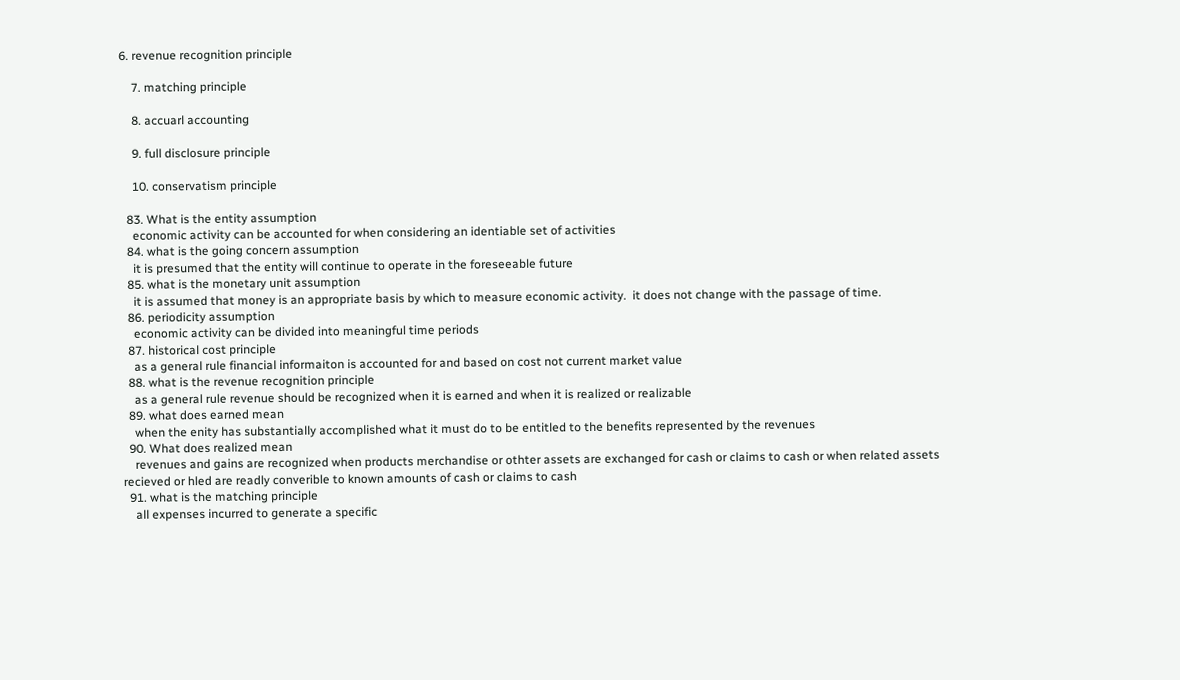6. revenue recognition principle

    7. matching principle

    8. accuarl accounting

    9. full disclosure principle

    10. conservatism principle

  83. What is the entity assumption
    economic activity can be accounted for when considering an identiable set of activities
  84. what is the going concern assumption
    it is presumed that the entity will continue to operate in the foreseeable future
  85. what is the monetary unit assumption
    it is assumed that money is an appropriate basis by which to measure economic activity.  it does not change with the passage of time.
  86. periodicity assumption
    economic activity can be divided into meaningful time periods
  87. historical cost principle
    as a general rule financial informaiton is accounted for and based on cost not current market value
  88. what is the revenue recognition principle
    as a general rule revenue should be recognized when it is earned and when it is realized or realizable
  89. what does earned mean
    when the enity has substantially accomplished what it must do to be entitled to the benefits represented by the revenues
  90. What does realized mean
    revenues and gains are recognized when products merchandise or othter assets are exchanged for cash or claims to cash or when related assets recieved or hled are readly converible to known amounts of cash or claims to cash
  91. what is the matching principle
    all expenses incurred to generate a specific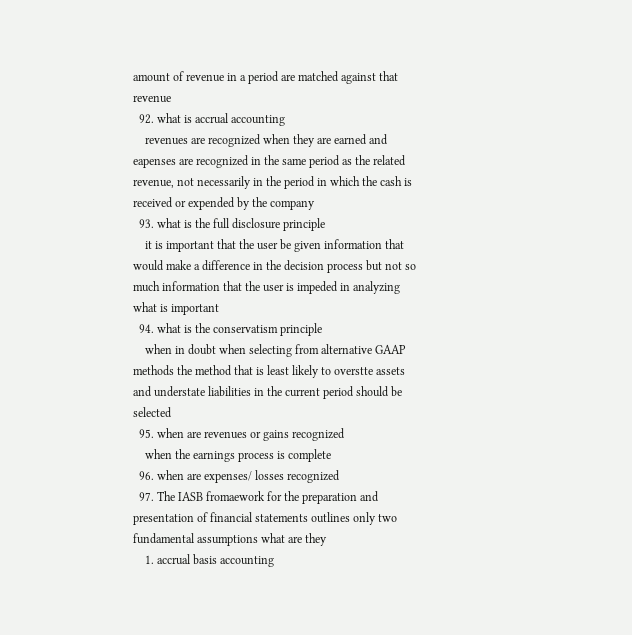amount of revenue in a period are matched against that revenue
  92. what is accrual accounting
    revenues are recognized when they are earned and eapenses are recognized in the same period as the related revenue, not necessarily in the period in which the cash is received or expended by the company
  93. what is the full disclosure principle
    it is important that the user be given information that would make a difference in the decision process but not so much information that the user is impeded in analyzing what is important
  94. what is the conservatism principle
    when in doubt when selecting from alternative GAAP methods the method that is least likely to overstte assets and understate liabilities in the current period should be selected
  95. when are revenues or gains recognized
    when the earnings process is complete
  96. when are expenses/ losses recognized
  97. The IASB fromaework for the preparation and presentation of financial statements outlines only two fundamental assumptions what are they
    1. accrual basis accounting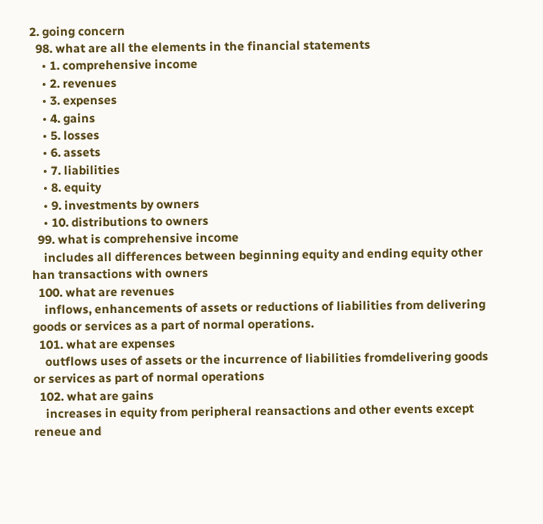2. going concern
  98. what are all the elements in the financial statements
    • 1. comprehensive income
    • 2. revenues
    • 3. expenses
    • 4. gains
    • 5. losses
    • 6. assets
    • 7. liabilities
    • 8. equity
    • 9. investments by owners
    • 10. distributions to owners
  99. what is comprehensive income
    includes all differences between beginning equity and ending equity other han transactions with owners
  100. what are revenues
    inflows, enhancements of assets or reductions of liabilities from delivering goods or services as a part of normal operations.
  101. what are expenses
    outflows uses of assets or the incurrence of liabilities fromdelivering goods or services as part of normal operations
  102. what are gains
    increases in equity from peripheral reansactions and other events except reneue and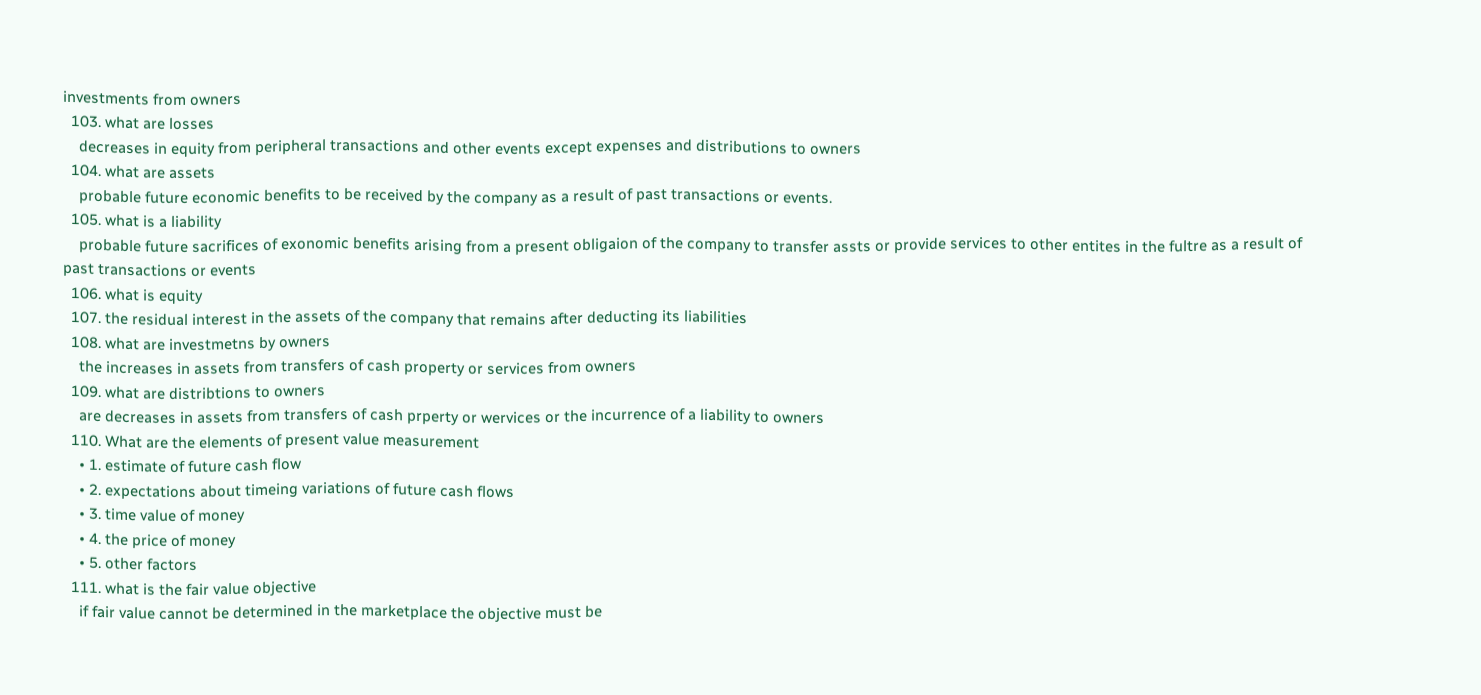investments from owners
  103. what are losses
    decreases in equity from peripheral transactions and other events except expenses and distributions to owners
  104. what are assets
    probable future economic benefits to be received by the company as a result of past transactions or events.
  105. what is a liability
    probable future sacrifices of exonomic benefits arising from a present obligaion of the company to transfer assts or provide services to other entites in the fultre as a result of past transactions or events
  106. what is equity
  107. the residual interest in the assets of the company that remains after deducting its liabilities
  108. what are investmetns by owners
    the increases in assets from transfers of cash property or services from owners
  109. what are distribtions to owners
    are decreases in assets from transfers of cash prperty or wervices or the incurrence of a liability to owners
  110. What are the elements of present value measurement
    • 1. estimate of future cash flow
    • 2. expectations about timeing variations of future cash flows
    • 3. time value of money
    • 4. the price of money
    • 5. other factors
  111. what is the fair value objective
    if fair value cannot be determined in the marketplace the objective must be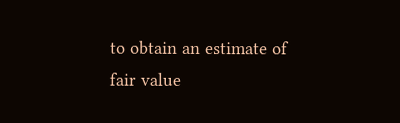to obtain an estimate of fair value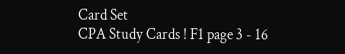Card Set
CPA Study Cards ! F1 page 3 - 16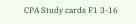CPA Study cards F1 3-16